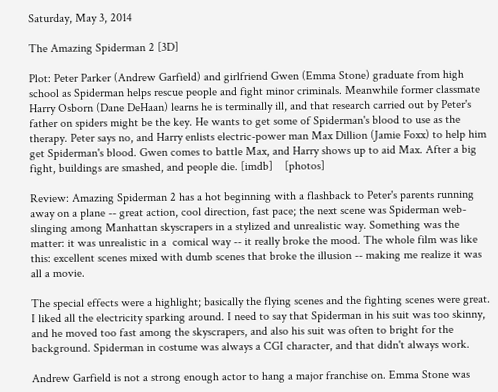Saturday, May 3, 2014

The Amazing Spiderman 2 [3D]

Plot: Peter Parker (Andrew Garfield) and girlfriend Gwen (Emma Stone) graduate from high school as Spiderman helps rescue people and fight minor criminals. Meanwhile former classmate Harry Osborn (Dane DeHaan) learns he is terminally ill, and that research carried out by Peter's father on spiders might be the key. He wants to get some of Spiderman's blood to use as the therapy. Peter says no, and Harry enlists electric-power man Max Dillion (Jamie Foxx) to help him get Spiderman's blood. Gwen comes to battle Max, and Harry shows up to aid Max. After a big fight, buildings are smashed, and people die. [imdb]    [photos]

Review: Amazing Spiderman 2 has a hot beginning with a flashback to Peter's parents running away on a plane -- great action, cool direction, fast pace; the next scene was Spiderman web-slinging among Manhattan skyscrapers in a stylized and unrealistic way. Something was the matter: it was unrealistic in a  comical way -- it really broke the mood. The whole film was like this: excellent scenes mixed with dumb scenes that broke the illusion -- making me realize it was all a movie.

The special effects were a highlight; basically the flying scenes and the fighting scenes were great. I liked all the electricity sparking around. I need to say that Spiderman in his suit was too skinny, and he moved too fast among the skyscrapers, and also his suit was often to bright for the background. Spiderman in costume was always a CGI character, and that didn't always work.

Andrew Garfield is not a strong enough actor to hang a major franchise on. Emma Stone was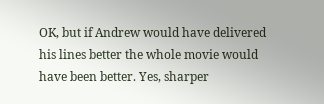OK, but if Andrew would have delivered his lines better the whole movie would have been better. Yes, sharper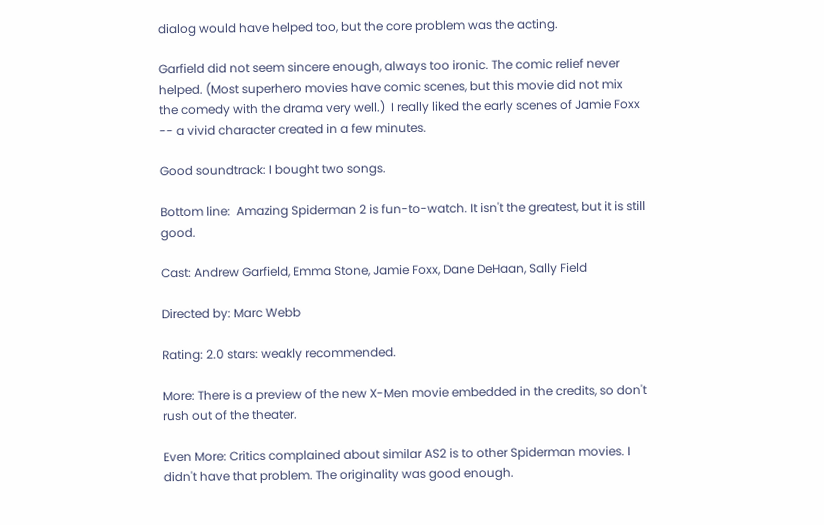dialog would have helped too, but the core problem was the acting.

Garfield did not seem sincere enough, always too ironic. The comic relief never helped. (Most superhero movies have comic scenes, but this movie did not mix the comedy with the drama very well.)  I really liked the early scenes of Jamie Foxx -- a vivid character created in a few minutes.

Good soundtrack: I bought two songs.

Bottom line:  Amazing Spiderman 2 is fun-to-watch. It isn't the greatest, but it is still good.

Cast: Andrew Garfield, Emma Stone, Jamie Foxx, Dane DeHaan, Sally Field

Directed by: Marc Webb

Rating: 2.0 stars: weakly recommended.

More: There is a preview of the new X-Men movie embedded in the credits, so don't rush out of the theater.

Even More: Critics complained about similar AS2 is to other Spiderman movies. I didn't have that problem. The originality was good enough.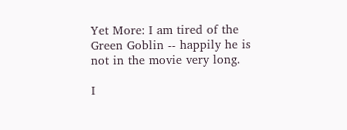Yet More: I am tired of the Green Goblin -- happily he is not in the movie very long.

I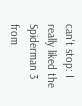can't stop: I really liked the Spiderman 3 from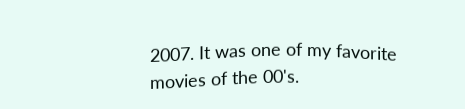2007. It was one of my favorite movies of the 00's.